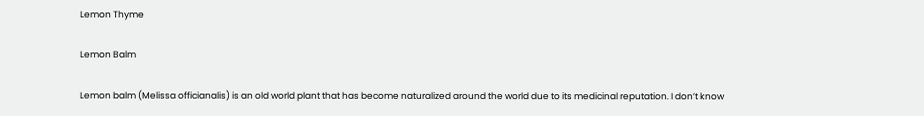Lemon Thyme

Lemon Balm

Lemon balm (Melissa officianalis) is an old world plant that has become naturalized around the world due to its medicinal reputation. I don’t know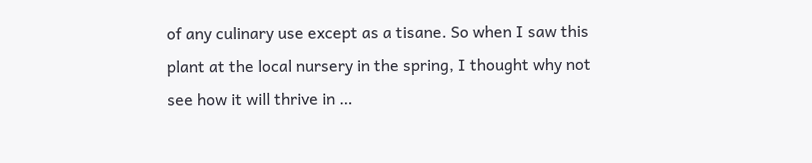of any culinary use except as a tisane. So when I saw this plant at the local nursery in the spring, I thought why not see how it will thrive in …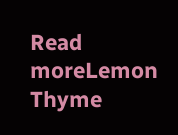Read moreLemon Thyme